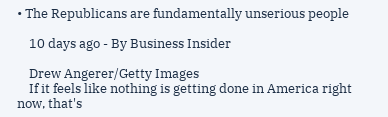• The Republicans are fundamentally unserious people

    10 days ago - By Business Insider

    Drew Angerer/Getty Images
    If it feels like nothing is getting done in America right now, that's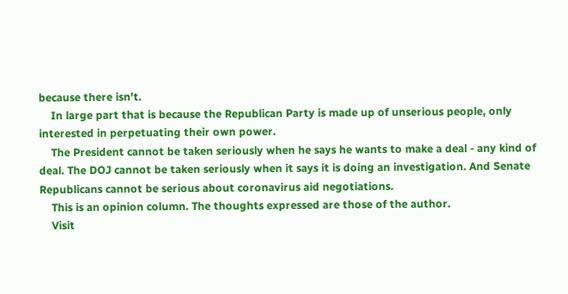because there isn't.
    In large part that is because the Republican Party is made up of unserious people, only interested in perpetuating their own power.
    The President cannot be taken seriously when he says he wants to make a deal - any kind of deal. The DOJ cannot be taken seriously when it says it is doing an investigation. And Senate Republicans cannot be serious about coronavirus aid negotiations.
    This is an opinion column. The thoughts expressed are those of the author.
    Visit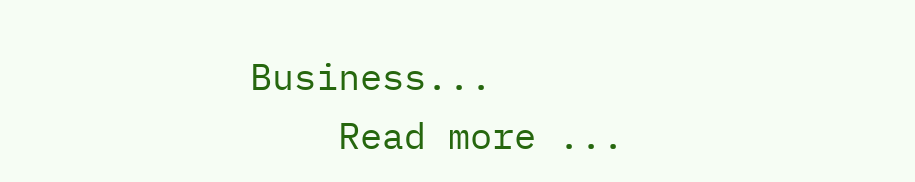Business...
    Read more ...